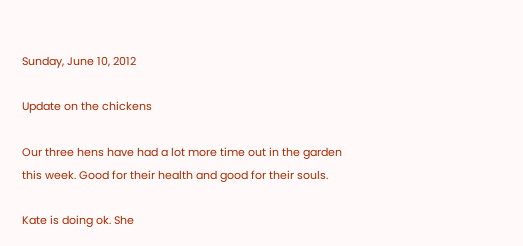Sunday, June 10, 2012

Update on the chickens

Our three hens have had a lot more time out in the garden this week. Good for their health and good for their souls.

Kate is doing ok. She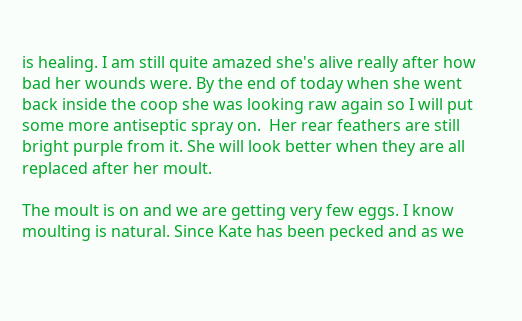is healing. I am still quite amazed she's alive really after how bad her wounds were. By the end of today when she went back inside the coop she was looking raw again so I will put some more antiseptic spray on.  Her rear feathers are still bright purple from it. She will look better when they are all replaced after her moult.

The moult is on and we are getting very few eggs. I know moulting is natural. Since Kate has been pecked and as we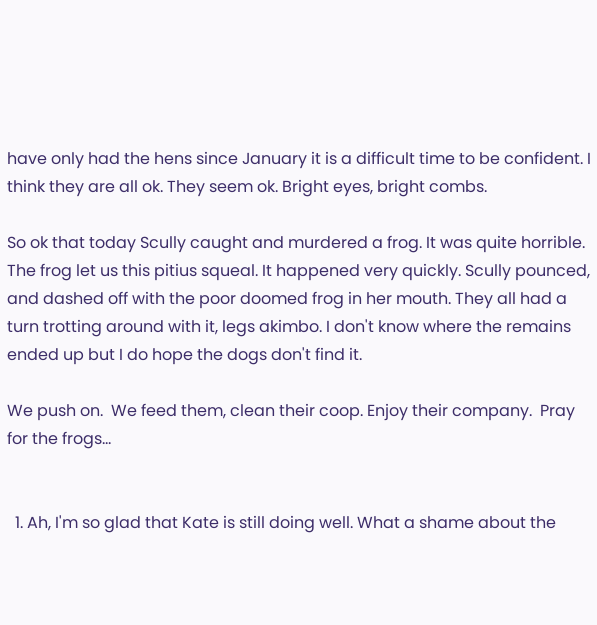have only had the hens since January it is a difficult time to be confident. I think they are all ok. They seem ok. Bright eyes, bright combs.

So ok that today Scully caught and murdered a frog. It was quite horrible. The frog let us this pitius squeal. It happened very quickly. Scully pounced, and dashed off with the poor doomed frog in her mouth. They all had a turn trotting around with it, legs akimbo. I don't know where the remains ended up but I do hope the dogs don't find it.

We push on.  We feed them, clean their coop. Enjoy their company.  Pray for the frogs...


  1. Ah, I'm so glad that Kate is still doing well. What a shame about the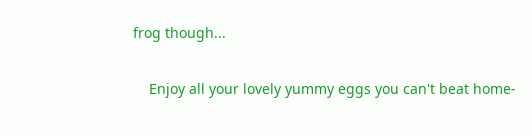frog though...

    Enjoy all your lovely yummy eggs you can't beat home-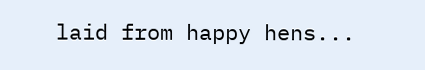laid from happy hens...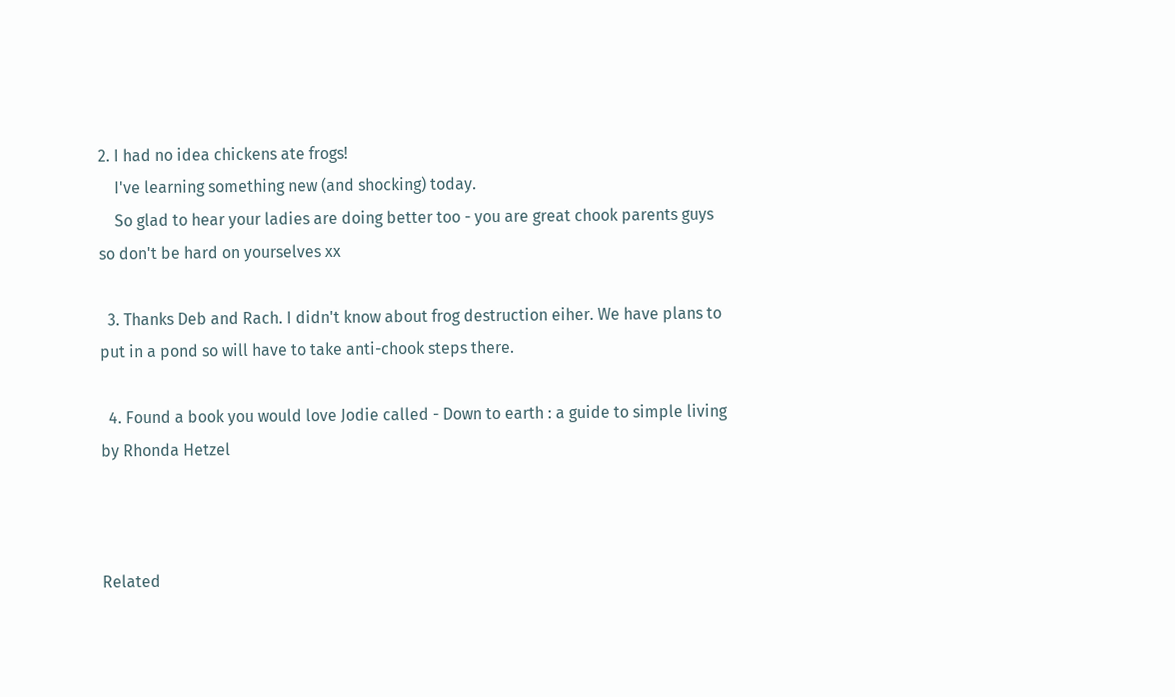2. I had no idea chickens ate frogs!
    I've learning something new (and shocking) today.
    So glad to hear your ladies are doing better too - you are great chook parents guys so don't be hard on yourselves xx

  3. Thanks Deb and Rach. I didn't know about frog destruction eiher. We have plans to put in a pond so will have to take anti-chook steps there.

  4. Found a book you would love Jodie called - Down to earth : a guide to simple living by Rhonda Hetzel



Related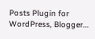Posts Plugin for WordPress, Blogger...